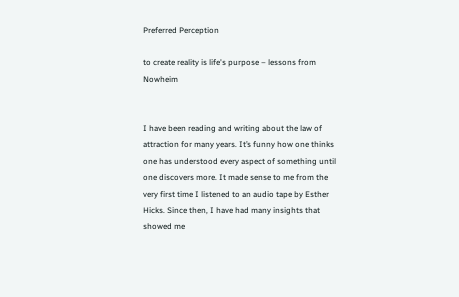Preferred Perception

to create reality is life's purpose – lessons from Nowheim


I have been reading and writing about the law of attraction for many years. It’s funny how one thinks one has understood every aspect of something until one discovers more. It made sense to me from the very first time I listened to an audio tape by Esther Hicks. Since then, I have had many insights that showed me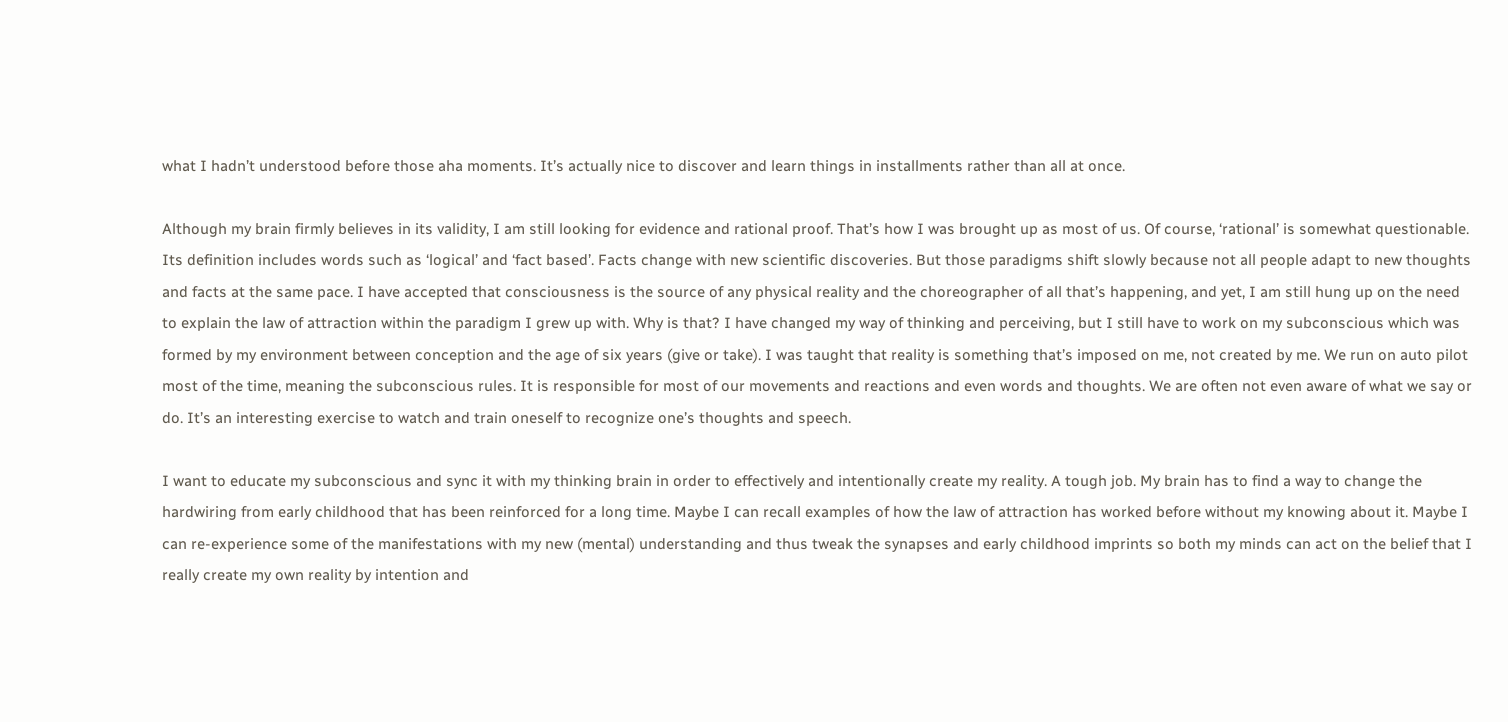what I hadn’t understood before those aha moments. It’s actually nice to discover and learn things in installments rather than all at once.

Although my brain firmly believes in its validity, I am still looking for evidence and rational proof. That’s how I was brought up as most of us. Of course, ‘rational’ is somewhat questionable. Its definition includes words such as ‘logical’ and ‘fact based’. Facts change with new scientific discoveries. But those paradigms shift slowly because not all people adapt to new thoughts and facts at the same pace. I have accepted that consciousness is the source of any physical reality and the choreographer of all that’s happening, and yet, I am still hung up on the need to explain the law of attraction within the paradigm I grew up with. Why is that? I have changed my way of thinking and perceiving, but I still have to work on my subconscious which was formed by my environment between conception and the age of six years (give or take). I was taught that reality is something that’s imposed on me, not created by me. We run on auto pilot most of the time, meaning the subconscious rules. It is responsible for most of our movements and reactions and even words and thoughts. We are often not even aware of what we say or do. It’s an interesting exercise to watch and train oneself to recognize one’s thoughts and speech.

I want to educate my subconscious and sync it with my thinking brain in order to effectively and intentionally create my reality. A tough job. My brain has to find a way to change the hardwiring from early childhood that has been reinforced for a long time. Maybe I can recall examples of how the law of attraction has worked before without my knowing about it. Maybe I can re-experience some of the manifestations with my new (mental) understanding and thus tweak the synapses and early childhood imprints so both my minds can act on the belief that I really create my own reality by intention and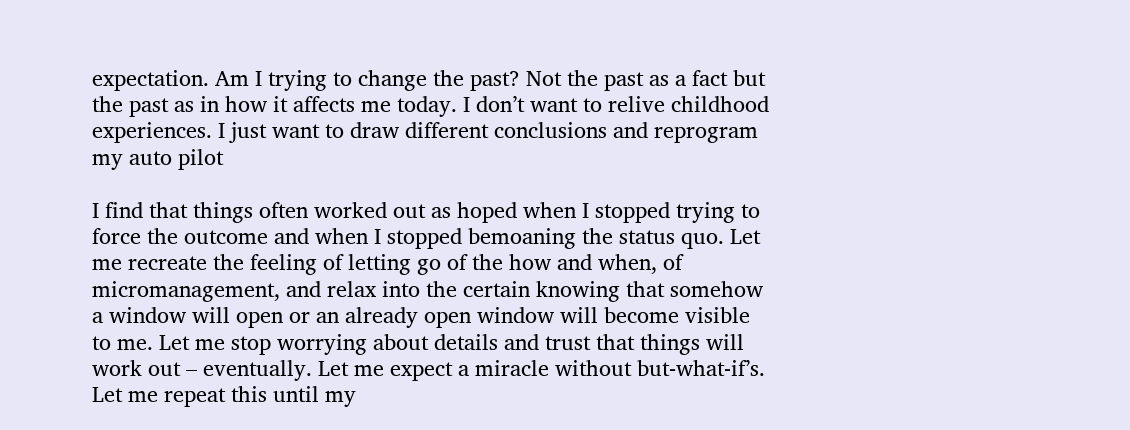expectation. Am I trying to change the past? Not the past as a fact but the past as in how it affects me today. I don’t want to relive childhood experiences. I just want to draw different conclusions and reprogram my auto pilot

I find that things often worked out as hoped when I stopped trying to force the outcome and when I stopped bemoaning the status quo. Let me recreate the feeling of letting go of the how and when, of micromanagement, and relax into the certain knowing that somehow a window will open or an already open window will become visible to me. Let me stop worrying about details and trust that things will work out – eventually. Let me expect a miracle without but-what-if’s. Let me repeat this until my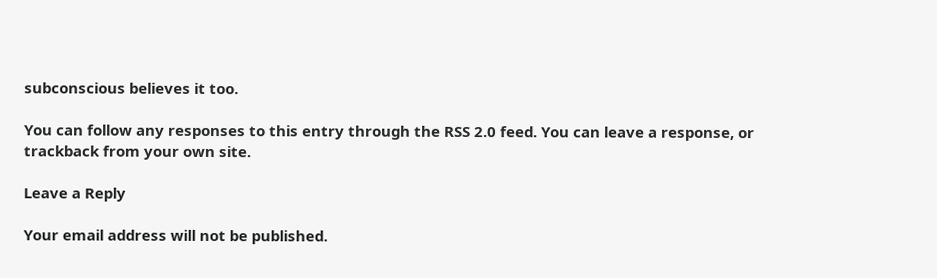subconscious believes it too.

You can follow any responses to this entry through the RSS 2.0 feed. You can leave a response, or trackback from your own site.

Leave a Reply

Your email address will not be published.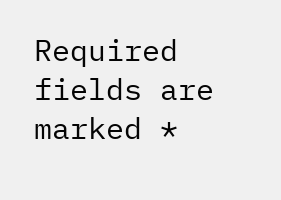Required fields are marked *